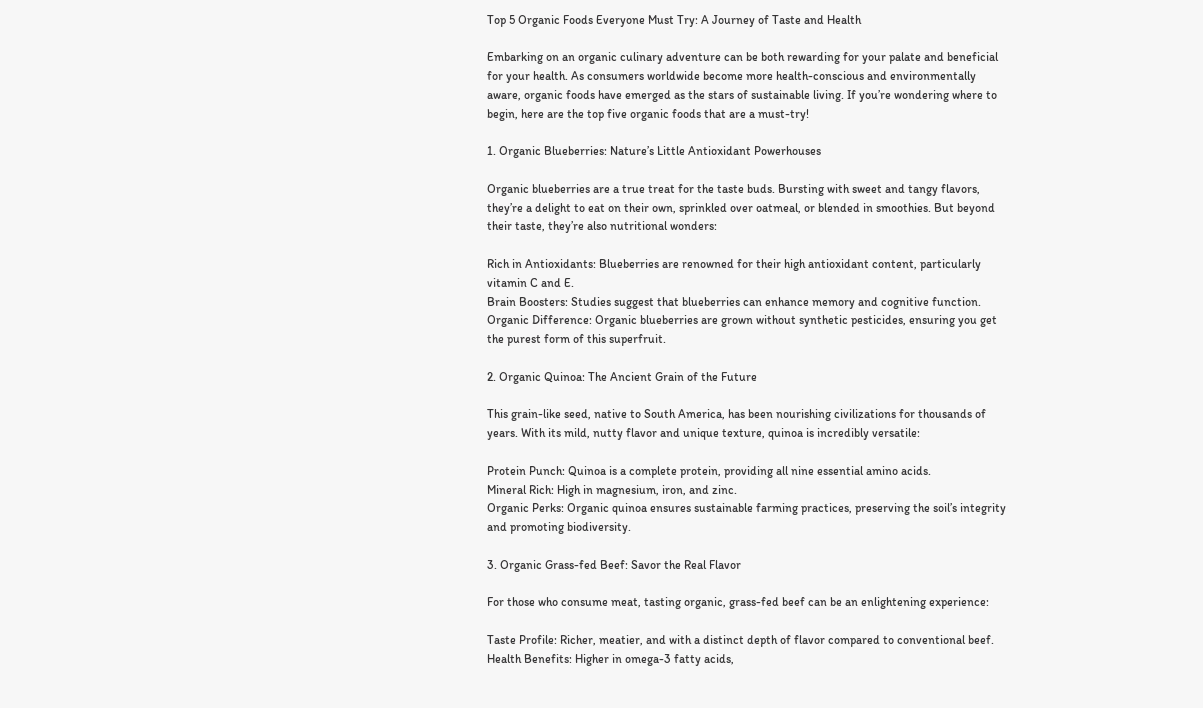Top 5 Organic Foods Everyone Must Try: A Journey of Taste and Health

Embarking on an organic culinary adventure can be both rewarding for your palate and beneficial for your health. As consumers worldwide become more health-conscious and environmentally aware, organic foods have emerged as the stars of sustainable living. If you’re wondering where to begin, here are the top five organic foods that are a must-try!

1. Organic Blueberries: Nature’s Little Antioxidant Powerhouses

Organic blueberries are a true treat for the taste buds. Bursting with sweet and tangy flavors, they’re a delight to eat on their own, sprinkled over oatmeal, or blended in smoothies. But beyond their taste, they’re also nutritional wonders:

Rich in Antioxidants: Blueberries are renowned for their high antioxidant content, particularly vitamin C and E.
Brain Boosters: Studies suggest that blueberries can enhance memory and cognitive function.
Organic Difference: Organic blueberries are grown without synthetic pesticides, ensuring you get the purest form of this superfruit.

2. Organic Quinoa: The Ancient Grain of the Future

This grain-like seed, native to South America, has been nourishing civilizations for thousands of years. With its mild, nutty flavor and unique texture, quinoa is incredibly versatile:

Protein Punch: Quinoa is a complete protein, providing all nine essential amino acids.
Mineral Rich: High in magnesium, iron, and zinc.
Organic Perks: Organic quinoa ensures sustainable farming practices, preserving the soil’s integrity and promoting biodiversity.

3. Organic Grass-fed Beef: Savor the Real Flavor

For those who consume meat, tasting organic, grass-fed beef can be an enlightening experience:

Taste Profile: Richer, meatier, and with a distinct depth of flavor compared to conventional beef.
Health Benefits: Higher in omega-3 fatty acids,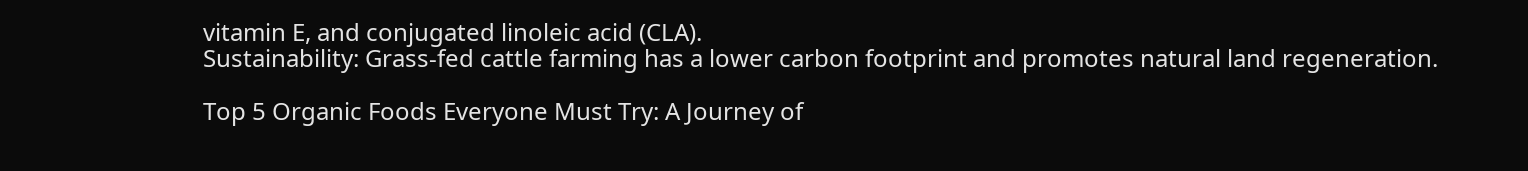vitamin E, and conjugated linoleic acid (CLA).
Sustainability: Grass-fed cattle farming has a lower carbon footprint and promotes natural land regeneration.

Top 5 Organic Foods Everyone Must Try: A Journey of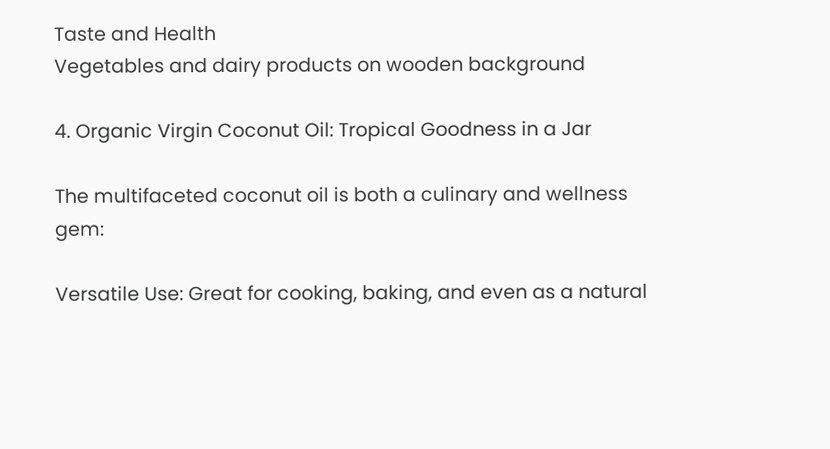Taste and Health
Vegetables and dairy products on wooden background

4. Organic Virgin Coconut Oil: Tropical Goodness in a Jar

The multifaceted coconut oil is both a culinary and wellness gem:

Versatile Use: Great for cooking, baking, and even as a natural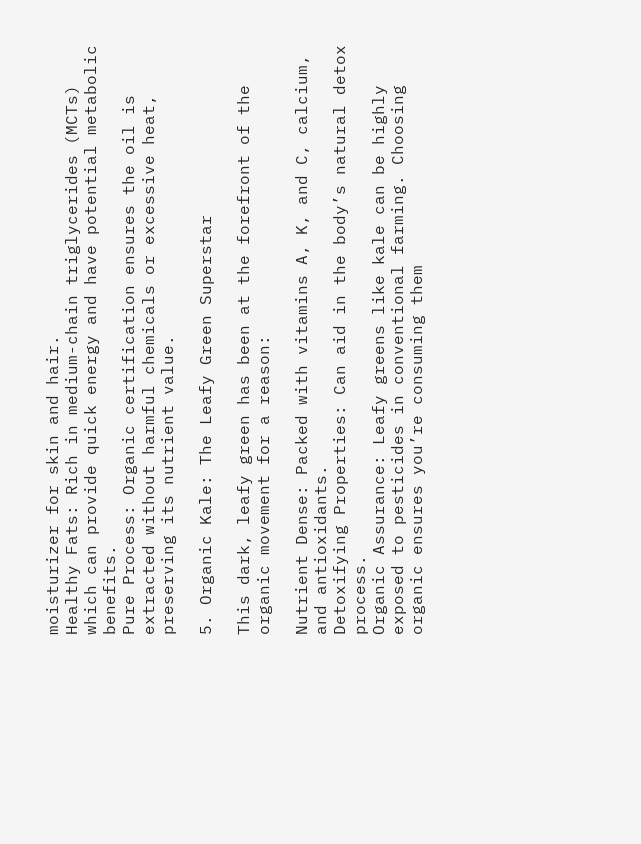moisturizer for skin and hair.
Healthy Fats: Rich in medium-chain triglycerides (MCTs) which can provide quick energy and have potential metabolic benefits.
Pure Process: Organic certification ensures the oil is extracted without harmful chemicals or excessive heat, preserving its nutrient value.

5. Organic Kale: The Leafy Green Superstar

This dark, leafy green has been at the forefront of the organic movement for a reason:

Nutrient Dense: Packed with vitamins A, K, and C, calcium, and antioxidants.
Detoxifying Properties: Can aid in the body’s natural detox process.
Organic Assurance: Leafy greens like kale can be highly exposed to pesticides in conventional farming. Choosing organic ensures you’re consuming them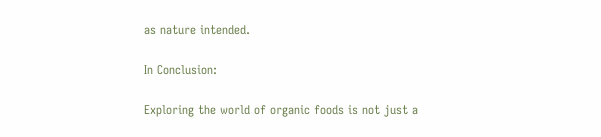as nature intended.

In Conclusion:

Exploring the world of organic foods is not just a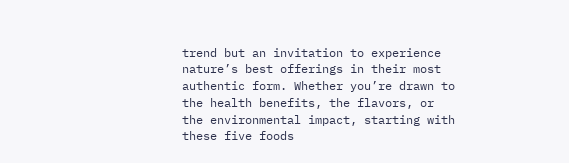trend but an invitation to experience nature’s best offerings in their most authentic form. Whether you’re drawn to the health benefits, the flavors, or the environmental impact, starting with these five foods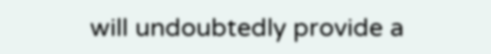will undoubtedly provide a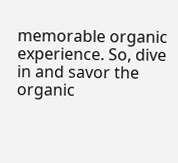memorable organic experience. So, dive in and savor the organic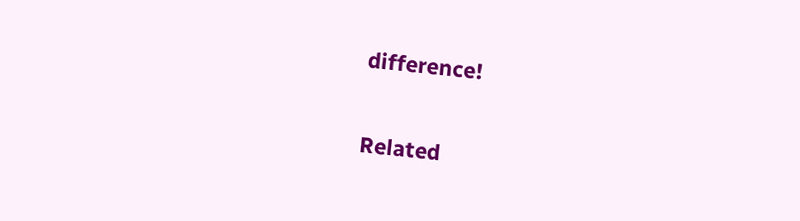difference!


Related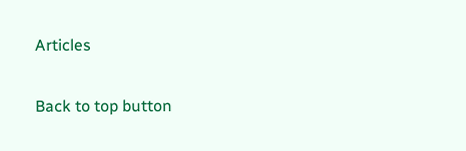Articles

Back to top button